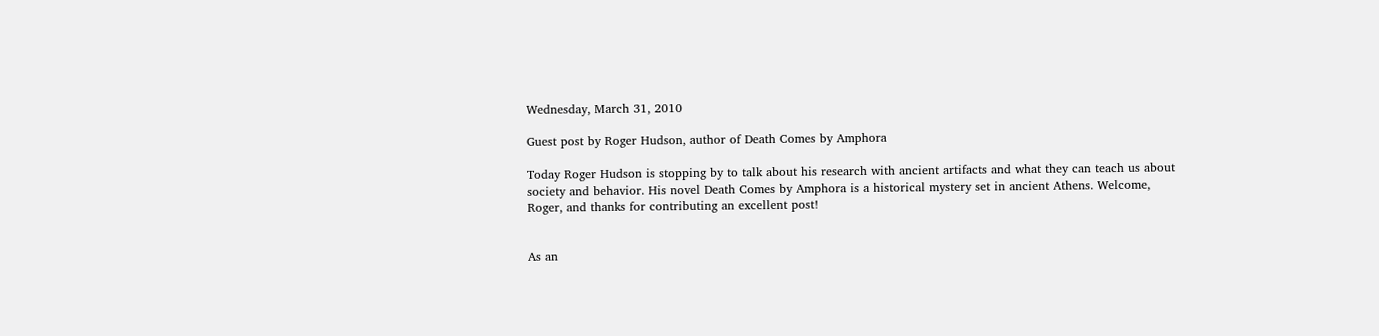Wednesday, March 31, 2010

Guest post by Roger Hudson, author of Death Comes by Amphora

Today Roger Hudson is stopping by to talk about his research with ancient artifacts and what they can teach us about society and behavior. His novel Death Comes by Amphora is a historical mystery set in ancient Athens. Welcome, Roger, and thanks for contributing an excellent post!


As an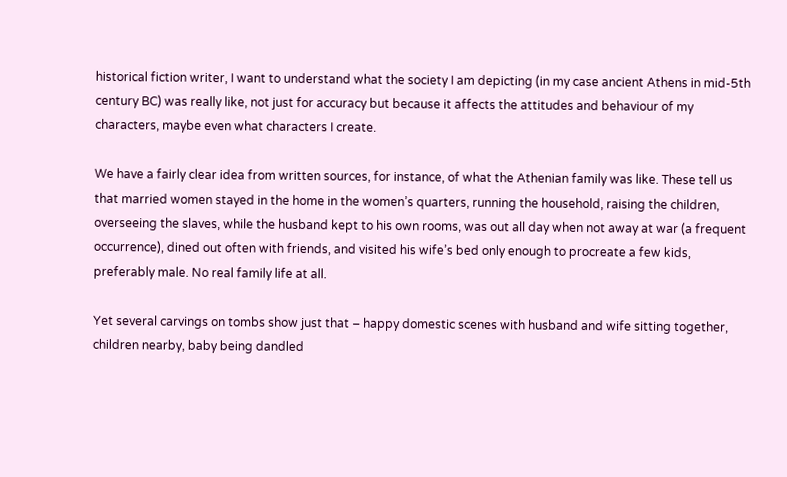historical fiction writer, I want to understand what the society I am depicting (in my case ancient Athens in mid-5th century BC) was really like, not just for accuracy but because it affects the attitudes and behaviour of my characters, maybe even what characters I create.

We have a fairly clear idea from written sources, for instance, of what the Athenian family was like. These tell us that married women stayed in the home in the women’s quarters, running the household, raising the children, overseeing the slaves, while the husband kept to his own rooms, was out all day when not away at war (a frequent occurrence), dined out often with friends, and visited his wife’s bed only enough to procreate a few kids, preferably male. No real family life at all.

Yet several carvings on tombs show just that – happy domestic scenes with husband and wife sitting together, children nearby, baby being dandled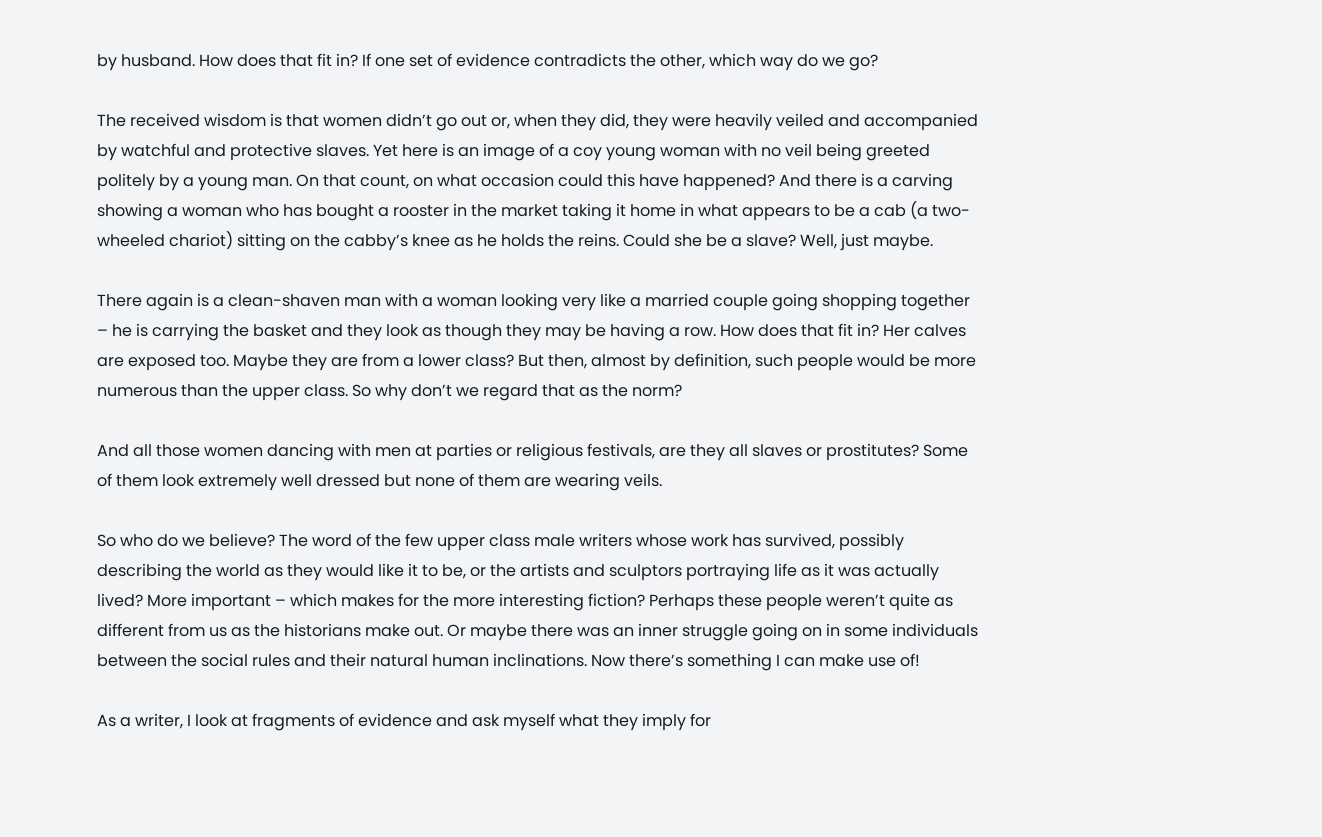by husband. How does that fit in? If one set of evidence contradicts the other, which way do we go?

The received wisdom is that women didn’t go out or, when they did, they were heavily veiled and accompanied by watchful and protective slaves. Yet here is an image of a coy young woman with no veil being greeted politely by a young man. On that count, on what occasion could this have happened? And there is a carving showing a woman who has bought a rooster in the market taking it home in what appears to be a cab (a two-wheeled chariot) sitting on the cabby’s knee as he holds the reins. Could she be a slave? Well, just maybe.

There again is a clean-shaven man with a woman looking very like a married couple going shopping together – he is carrying the basket and they look as though they may be having a row. How does that fit in? Her calves are exposed too. Maybe they are from a lower class? But then, almost by definition, such people would be more numerous than the upper class. So why don’t we regard that as the norm?

And all those women dancing with men at parties or religious festivals, are they all slaves or prostitutes? Some of them look extremely well dressed but none of them are wearing veils.

So who do we believe? The word of the few upper class male writers whose work has survived, possibly describing the world as they would like it to be, or the artists and sculptors portraying life as it was actually lived? More important – which makes for the more interesting fiction? Perhaps these people weren’t quite as different from us as the historians make out. Or maybe there was an inner struggle going on in some individuals between the social rules and their natural human inclinations. Now there’s something I can make use of!

As a writer, I look at fragments of evidence and ask myself what they imply for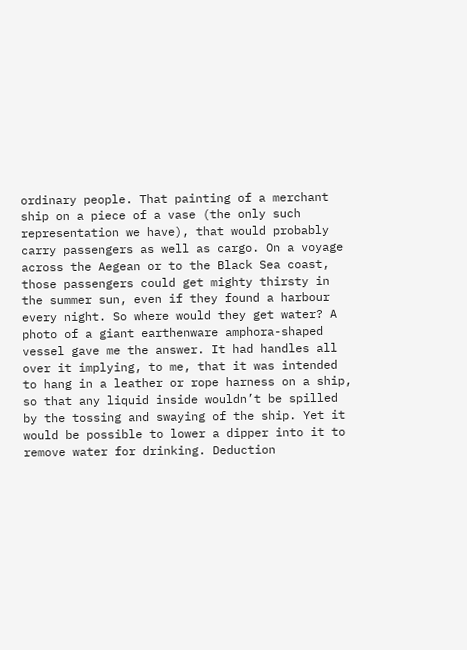ordinary people. That painting of a merchant ship on a piece of a vase (the only such representation we have), that would probably carry passengers as well as cargo. On a voyage across the Aegean or to the Black Sea coast, those passengers could get mighty thirsty in the summer sun, even if they found a harbour every night. So where would they get water? A photo of a giant earthenware amphora-shaped vessel gave me the answer. It had handles all over it implying, to me, that it was intended to hang in a leather or rope harness on a ship, so that any liquid inside wouldn’t be spilled by the tossing and swaying of the ship. Yet it would be possible to lower a dipper into it to remove water for drinking. Deduction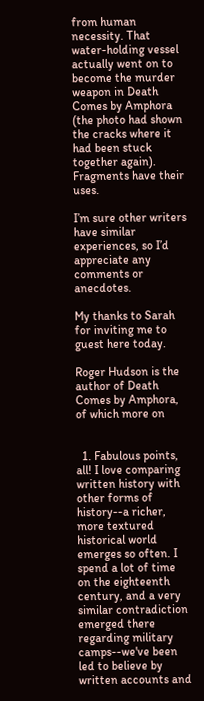from human necessity. That water-holding vessel actually went on to become the murder weapon in Death Comes by Amphora (the photo had shown the cracks where it had been stuck together again). Fragments have their uses.

I’m sure other writers have similar experiences, so I’d appreciate any comments or anecdotes.

My thanks to Sarah for inviting me to guest here today.

Roger Hudson is the author of Death Comes by Amphora, of which more on


  1. Fabulous points, all! I love comparing written history with other forms of history--a richer, more textured historical world emerges so often. I spend a lot of time on the eighteenth century, and a very similar contradiction emerged there regarding military camps--we've been led to believe by written accounts and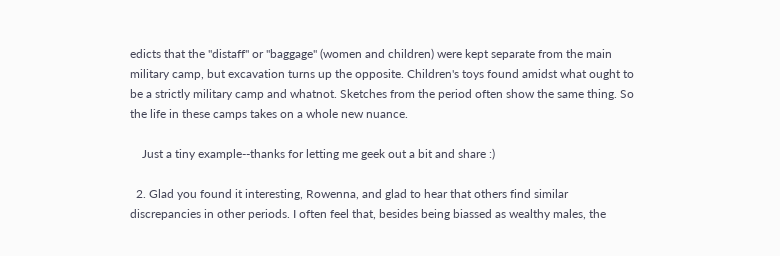edicts that the "distaff" or "baggage" (women and children) were kept separate from the main military camp, but excavation turns up the opposite. Children's toys found amidst what ought to be a strictly military camp and whatnot. Sketches from the period often show the same thing. So the life in these camps takes on a whole new nuance.

    Just a tiny example--thanks for letting me geek out a bit and share :)

  2. Glad you found it interesting, Rowenna, and glad to hear that others find similar discrepancies in other periods. I often feel that, besides being biassed as wealthy males, the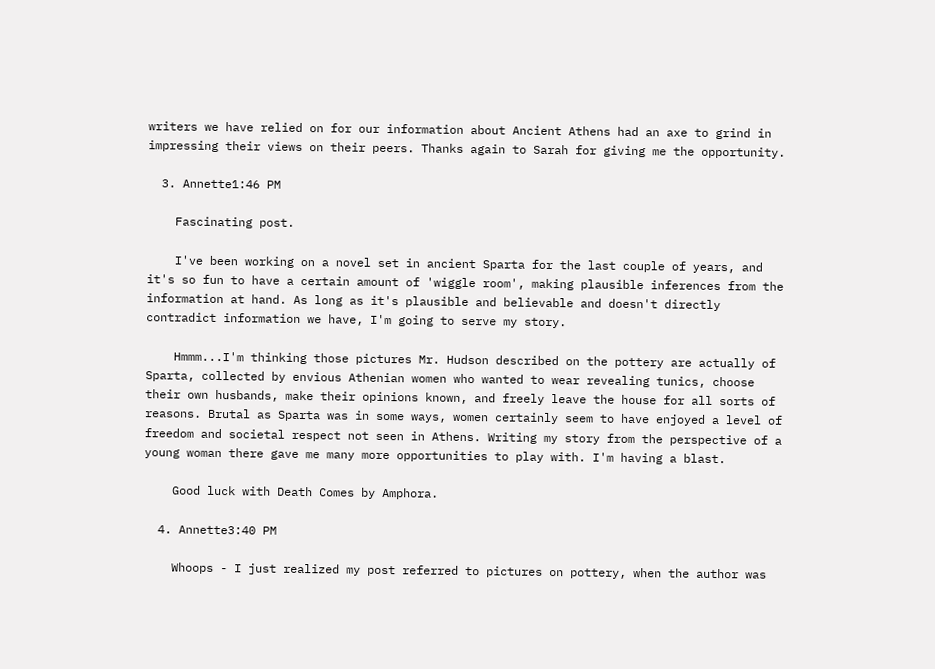writers we have relied on for our information about Ancient Athens had an axe to grind in impressing their views on their peers. Thanks again to Sarah for giving me the opportunity.

  3. Annette1:46 PM

    Fascinating post.

    I've been working on a novel set in ancient Sparta for the last couple of years, and it's so fun to have a certain amount of 'wiggle room', making plausible inferences from the information at hand. As long as it's plausible and believable and doesn't directly contradict information we have, I'm going to serve my story.

    Hmmm...I'm thinking those pictures Mr. Hudson described on the pottery are actually of Sparta, collected by envious Athenian women who wanted to wear revealing tunics, choose their own husbands, make their opinions known, and freely leave the house for all sorts of reasons. Brutal as Sparta was in some ways, women certainly seem to have enjoyed a level of freedom and societal respect not seen in Athens. Writing my story from the perspective of a young woman there gave me many more opportunities to play with. I'm having a blast.

    Good luck with Death Comes by Amphora.

  4. Annette3:40 PM

    Whoops - I just realized my post referred to pictures on pottery, when the author was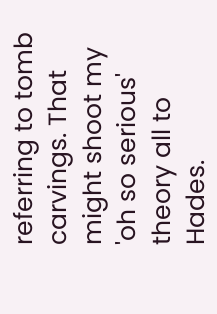referring to tomb carvings. That might shoot my 'oh so serious' theory all to Hades.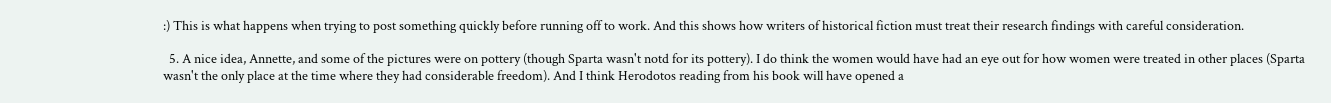:) This is what happens when trying to post something quickly before running off to work. And this shows how writers of historical fiction must treat their research findings with careful consideration.

  5. A nice idea, Annette, and some of the pictures were on pottery (though Sparta wasn't notd for its pottery). I do think the women would have had an eye out for how women were treated in other places (Sparta wasn't the only place at the time where they had considerable freedom). And I think Herodotos reading from his book will have opened a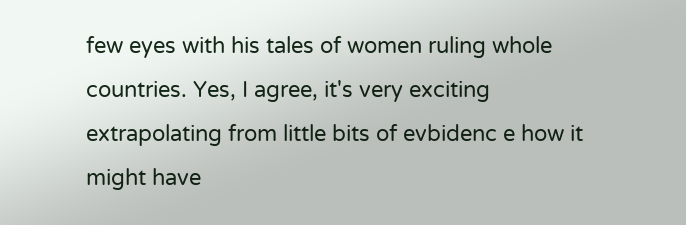few eyes with his tales of women ruling whole countries. Yes, I agree, it's very exciting extrapolating from little bits of evbidenc e how it might have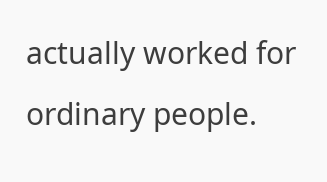actually worked for ordinary people.